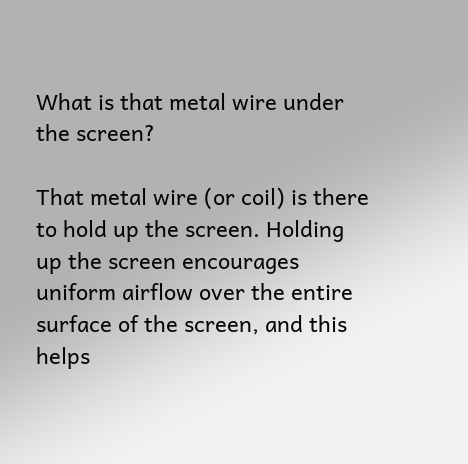What is that metal wire under the screen?

That metal wire (or coil) is there to hold up the screen. Holding up the screen encourages uniform airflow over the entire surface of the screen, and this helps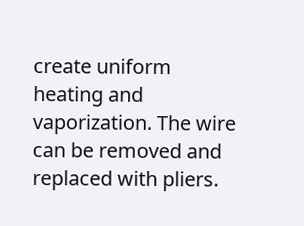create uniform heating and vaporization. The wire can be removed and replaced with pliers.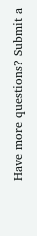Have more questions? Submit a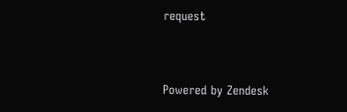request


Powered by Zendesk